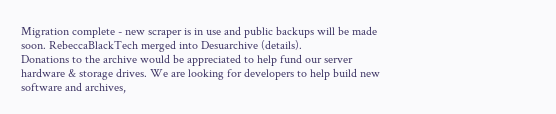Migration complete - new scraper is in use and public backups will be made soon. RebeccaBlackTech merged into Desuarchive (details).
Donations to the archive would be appreciated to help fund our server hardware & storage drives. We are looking for developers to help build new software and archives,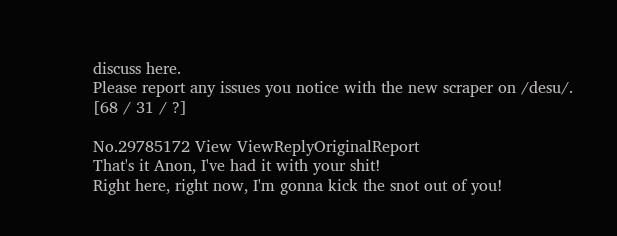discuss here.
Please report any issues you notice with the new scraper on /desu/.
[68 / 31 / ?]

No.29785172 View ViewReplyOriginalReport
That's it Anon, I've had it with your shit!
Right here, right now, I'm gonna kick the snot out of you!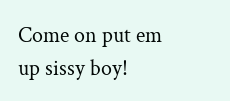Come on put em up sissy boy!